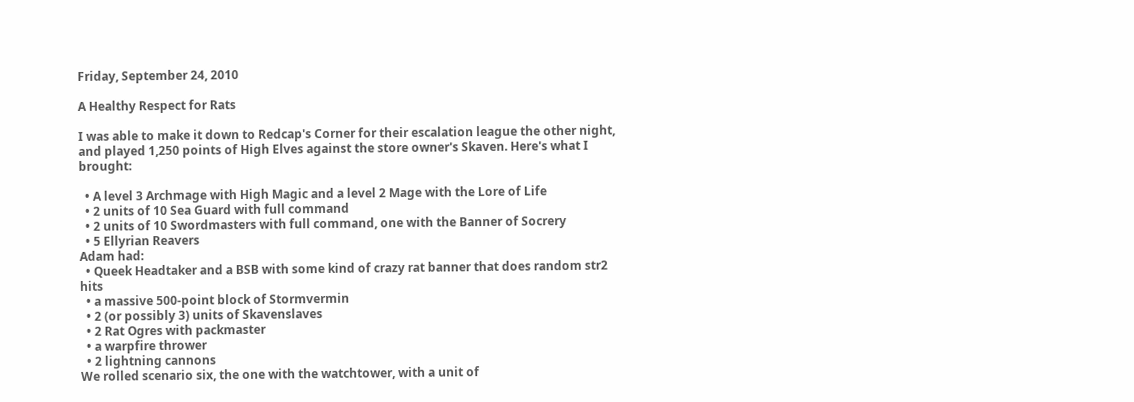Friday, September 24, 2010

A Healthy Respect for Rats

I was able to make it down to Redcap's Corner for their escalation league the other night, and played 1,250 points of High Elves against the store owner's Skaven. Here's what I brought:

  • A level 3 Archmage with High Magic and a level 2 Mage with the Lore of Life
  • 2 units of 10 Sea Guard with full command
  • 2 units of 10 Swordmasters with full command, one with the Banner of Socrery
  • 5 Ellyrian Reavers
Adam had:
  • Queek Headtaker and a BSB with some kind of crazy rat banner that does random str2 hits
  • a massive 500-point block of Stormvermin
  • 2 (or possibly 3) units of Skavenslaves
  • 2 Rat Ogres with packmaster
  • a warpfire thrower
  • 2 lightning cannons
We rolled scenario six, the one with the watchtower, with a unit of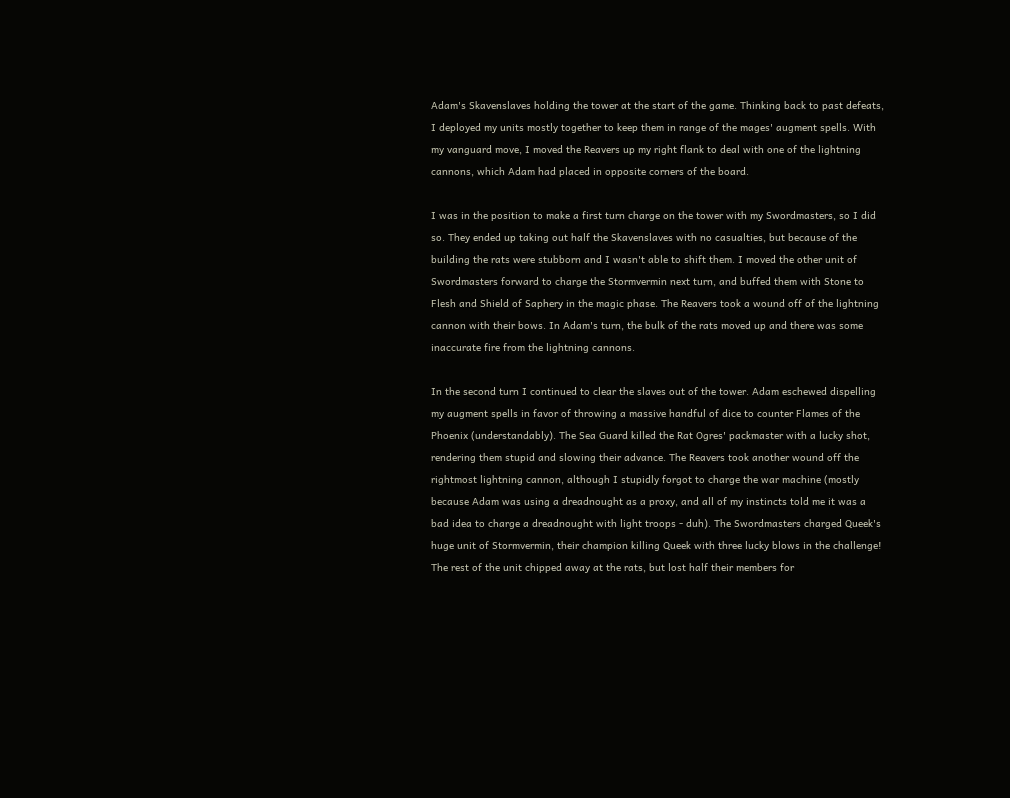Adam's Skavenslaves holding the tower at the start of the game. Thinking back to past defeats, I deployed my units mostly together to keep them in range of the mages' augment spells. With my vanguard move, I moved the Reavers up my right flank to deal with one of the lightning cannons, which Adam had placed in opposite corners of the board.

I was in the position to make a first turn charge on the tower with my Swordmasters, so I did so. They ended up taking out half the Skavenslaves with no casualties, but because of the building the rats were stubborn and I wasn't able to shift them. I moved the other unit of Swordmasters forward to charge the Stormvermin next turn, and buffed them with Stone to Flesh and Shield of Saphery in the magic phase. The Reavers took a wound off of the lightning cannon with their bows. In Adam's turn, the bulk of the rats moved up and there was some inaccurate fire from the lightning cannons.

In the second turn I continued to clear the slaves out of the tower. Adam eschewed dispelling my augment spells in favor of throwing a massive handful of dice to counter Flames of the Phoenix (understandably). The Sea Guard killed the Rat Ogres' packmaster with a lucky shot, rendering them stupid and slowing their advance. The Reavers took another wound off the rightmost lightning cannon, although I stupidly forgot to charge the war machine (mostly because Adam was using a dreadnought as a proxy, and all of my instincts told me it was a bad idea to charge a dreadnought with light troops - duh). The Swordmasters charged Queek's huge unit of Stormvermin, their champion killing Queek with three lucky blows in the challenge! The rest of the unit chipped away at the rats, but lost half their members for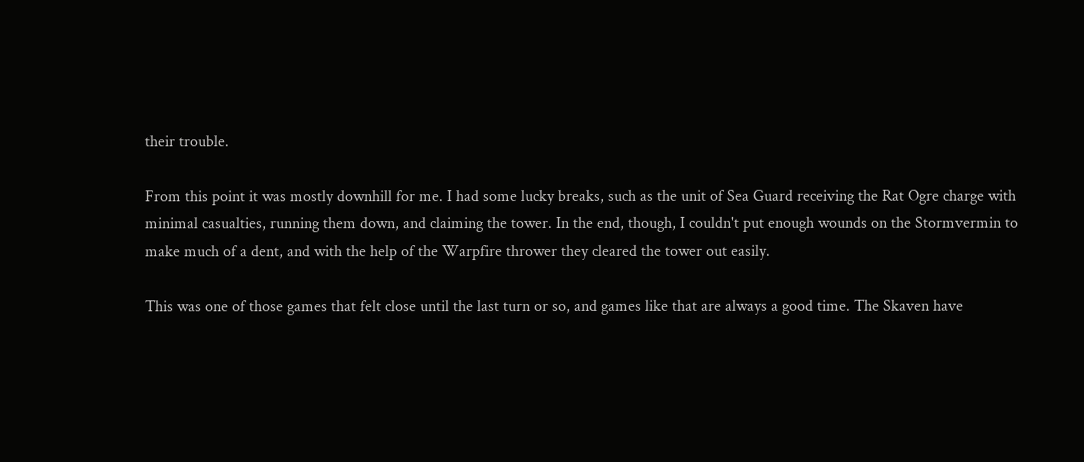their trouble.

From this point it was mostly downhill for me. I had some lucky breaks, such as the unit of Sea Guard receiving the Rat Ogre charge with minimal casualties, running them down, and claiming the tower. In the end, though, I couldn't put enough wounds on the Stormvermin to make much of a dent, and with the help of the Warpfire thrower they cleared the tower out easily.

This was one of those games that felt close until the last turn or so, and games like that are always a good time. The Skaven have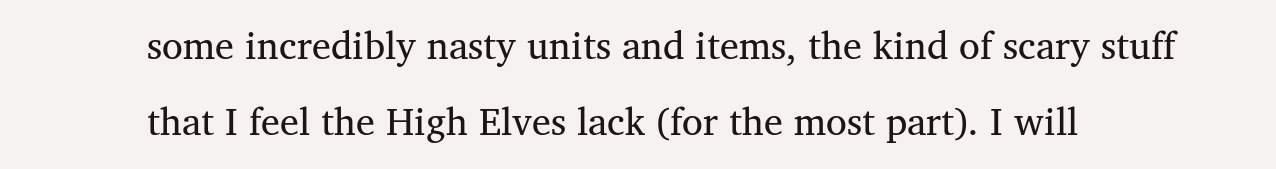some incredibly nasty units and items, the kind of scary stuff that I feel the High Elves lack (for the most part). I will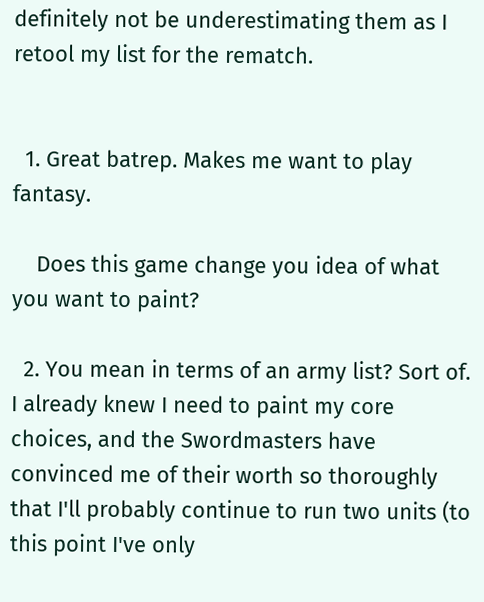definitely not be underestimating them as I retool my list for the rematch.


  1. Great batrep. Makes me want to play fantasy.

    Does this game change you idea of what you want to paint?

  2. You mean in terms of an army list? Sort of. I already knew I need to paint my core choices, and the Swordmasters have convinced me of their worth so thoroughly that I'll probably continue to run two units (to this point I've only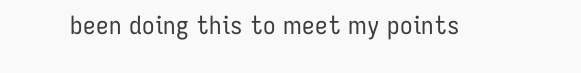been doing this to meet my points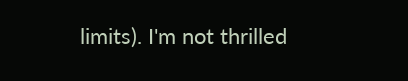limits). I'm not thrilled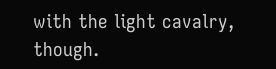with the light cavalry, though.